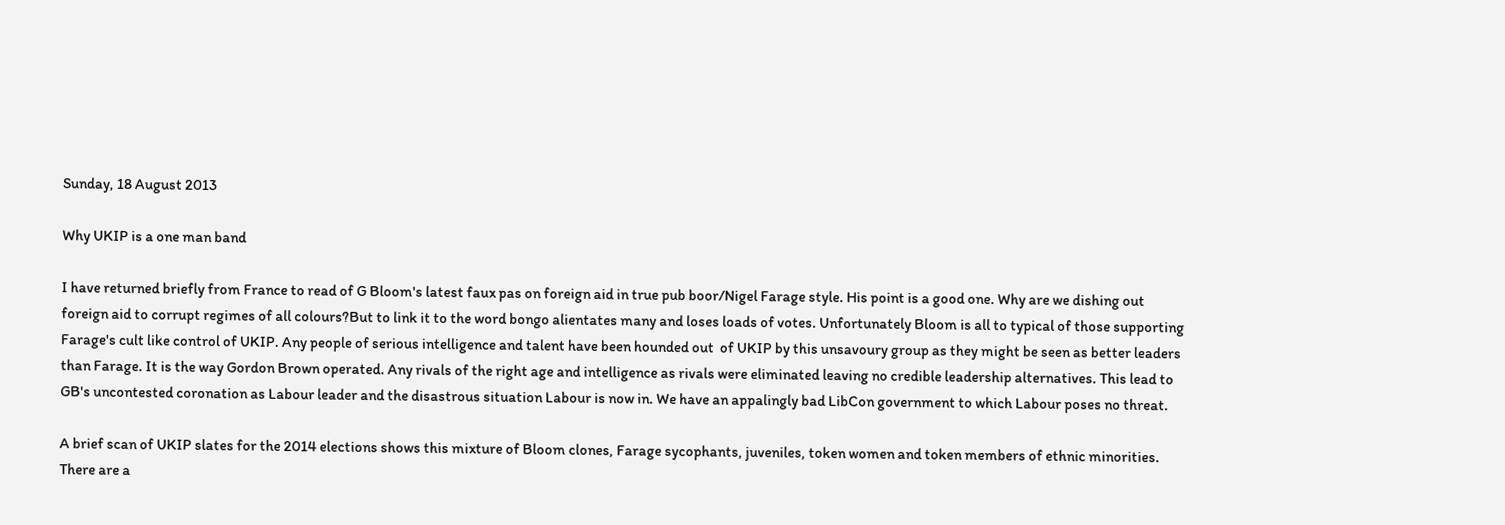Sunday, 18 August 2013

Why UKIP is a one man band

I have returned briefly from France to read of G Bloom's latest faux pas on foreign aid in true pub boor/Nigel Farage style. His point is a good one. Why are we dishing out foreign aid to corrupt regimes of all colours?But to link it to the word bongo alientates many and loses loads of votes. Unfortunately Bloom is all to typical of those supporting Farage's cult like control of UKIP. Any people of serious intelligence and talent have been hounded out  of UKIP by this unsavoury group as they might be seen as better leaders than Farage. It is the way Gordon Brown operated. Any rivals of the right age and intelligence as rivals were eliminated leaving no credible leadership alternatives. This lead to GB's uncontested coronation as Labour leader and the disastrous situation Labour is now in. We have an appalingly bad LibCon government to which Labour poses no threat.

A brief scan of UKIP slates for the 2014 elections shows this mixture of Bloom clones, Farage sycophants, juveniles, token women and token members of ethnic minorities. There are a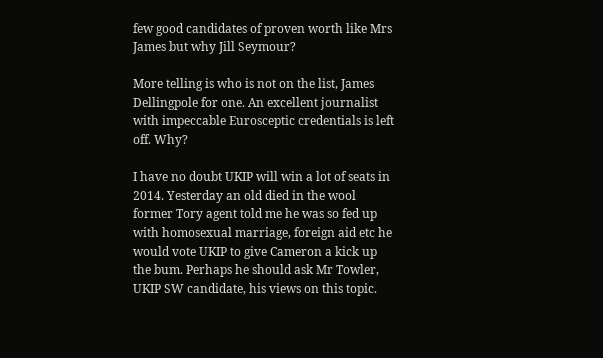few good candidates of proven worth like Mrs James but why Jill Seymour?

More telling is who is not on the list, James Dellingpole for one. An excellent journalist with impeccable Eurosceptic credentials is left off. Why?

I have no doubt UKIP will win a lot of seats in 2014. Yesterday an old died in the wool former Tory agent told me he was so fed up with homosexual marriage, foreign aid etc he would vote UKIP to give Cameron a kick up the bum. Perhaps he should ask Mr Towler, UKIP SW candidate, his views on this topic.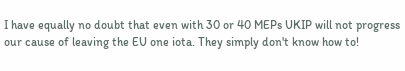I have equally no doubt that even with 30 or 40 MEPs UKIP will not progress our cause of leaving the EU one iota. They simply don't know how to!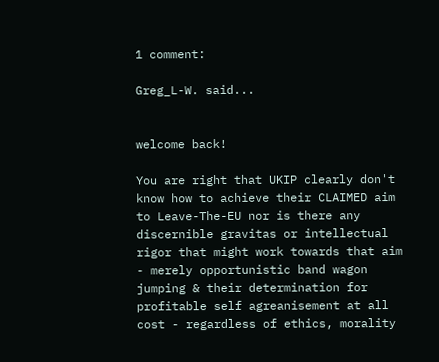1 comment:

Greg_L-W. said...


welcome back!

You are right that UKIP clearly don't know how to achieve their CLAIMED aim to Leave-The-EU nor is there any discernible gravitas or intellectual rigor that might work towards that aim - merely opportunistic band wagon jumping & their determination for profitable self agreanisement at all cost - regardless of ethics, morality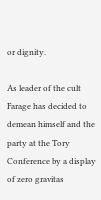or dignity.

As leader of the cult Farage has decided to demean himself and the party at the Tory Conference by a display of zero gravitas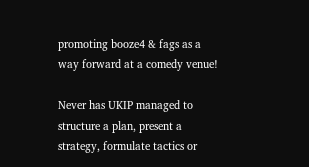promoting booze4 & fags as a way forward at a comedy venue!

Never has UKIP managed to structure a plan, present a strategy, formulate tactics or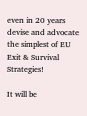even in 20 years devise and advocate the simplest of EU Exit & Survival Strategies!

It will be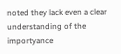noted they lack even a clear understanding of the importyance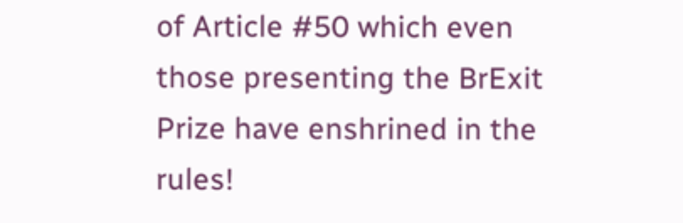of Article #50 which even those presenting the BrExit Prize have enshrined in the rules!